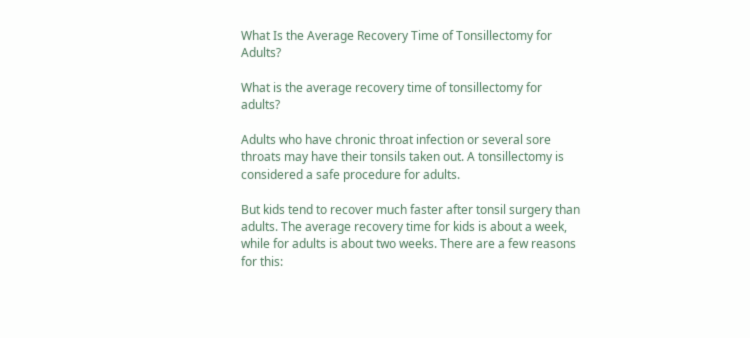What Is the Average Recovery Time of Tonsillectomy for Adults?

What is the average recovery time of tonsillectomy for adults?

Adults who have chronic throat infection or several sore throats may have their tonsils taken out. A tonsillectomy is considered a safe procedure for adults.

But kids tend to recover much faster after tonsil surgery than adults. The average recovery time for kids is about a week, while for adults is about two weeks. There are a few reasons for this: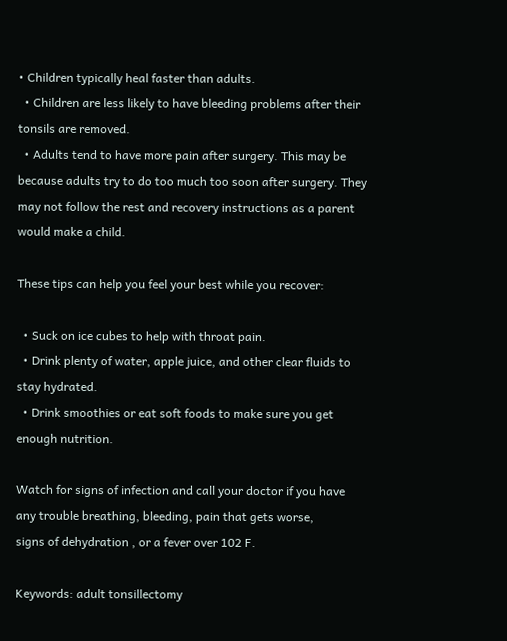• Children typically heal faster than adults.
  • Children are less likely to have bleeding problems after their tonsils are removed.
  • Adults tend to have more pain after surgery. This may be because adults try to do too much too soon after surgery. They may not follow the rest and recovery instructions as a parent would make a child.

These tips can help you feel your best while you recover:

  • Suck on ice cubes to help with throat pain.
  • Drink plenty of water, apple juice, and other clear fluids to stay hydrated.
  • Drink smoothies or eat soft foods to make sure you get enough nutrition.

Watch for signs of infection and call your doctor if you have any trouble breathing, bleeding, pain that gets worse,
signs of dehydration , or a fever over 102 F.

Keywords: adult tonsillectomy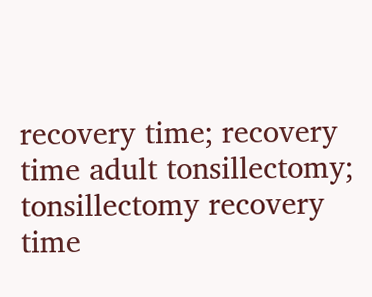recovery time; recovery time adult tonsillectomy; tonsillectomy recovery time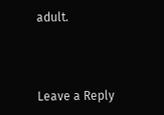adult.



Leave a Reply